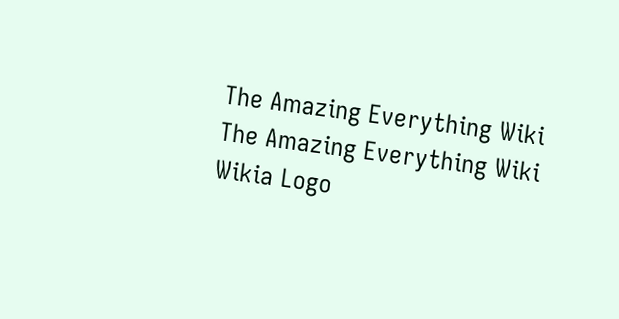The Amazing Everything Wiki
The Amazing Everything Wiki
Wikia Logo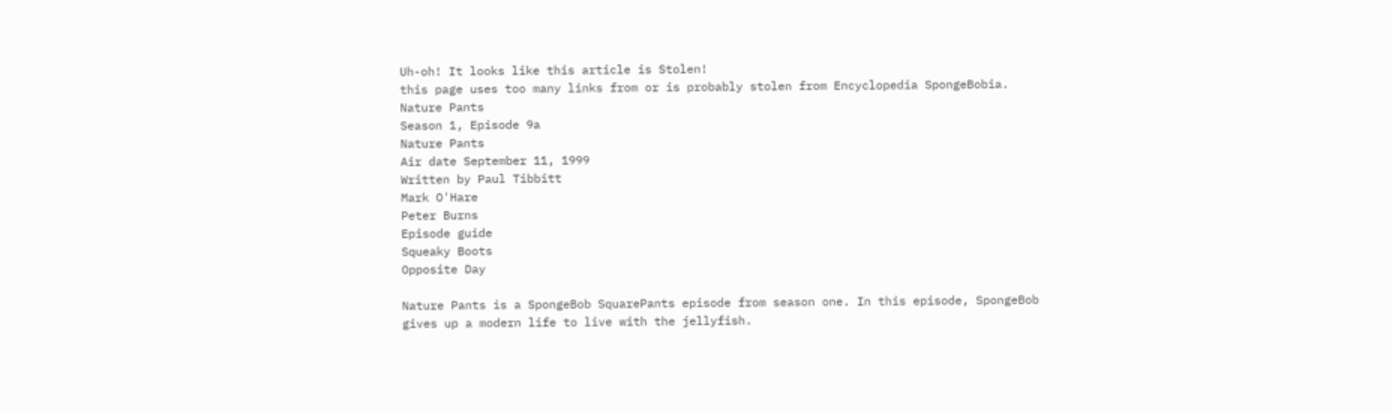Uh-oh! It looks like this article is Stolen!
this page uses too many links from or is probably stolen from Encyclopedia SpongeBobia.
Nature Pants
Season 1, Episode 9a
Nature Pants
Air date September 11, 1999
Written by Paul Tibbitt
Mark O'Hare
Peter Burns
Episode guide
Squeaky Boots
Opposite Day

Nature Pants is a SpongeBob SquarePants episode from season one. In this episode, SpongeBob gives up a modern life to live with the jellyfish.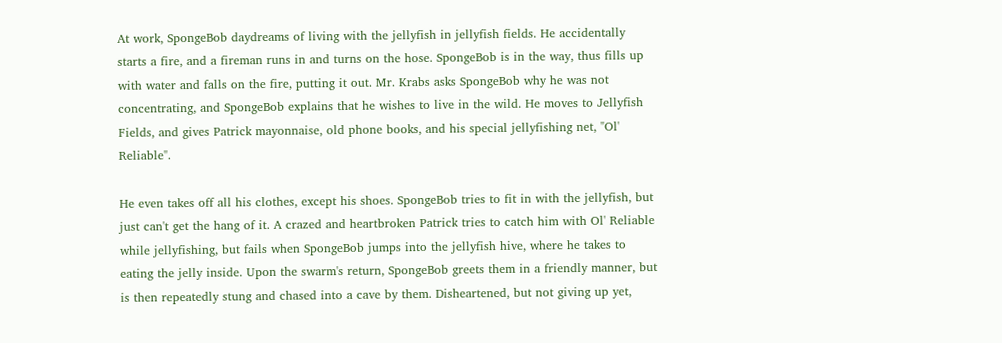At work, SpongeBob daydreams of living with the jellyfish in jellyfish fields. He accidentally starts a fire, and a fireman runs in and turns on the hose. SpongeBob is in the way, thus fills up with water and falls on the fire, putting it out. Mr. Krabs asks SpongeBob why he was not concentrating, and SpongeBob explains that he wishes to live in the wild. He moves to Jellyfish Fields, and gives Patrick mayonnaise, old phone books, and his special jellyfishing net, "Ol' Reliable".

He even takes off all his clothes, except his shoes. SpongeBob tries to fit in with the jellyfish, but just can't get the hang of it. A crazed and heartbroken Patrick tries to catch him with Ol' Reliable while jellyfishing, but fails when SpongeBob jumps into the jellyfish hive, where he takes to eating the jelly inside. Upon the swarm's return, SpongeBob greets them in a friendly manner, but is then repeatedly stung and chased into a cave by them. Disheartened, but not giving up yet,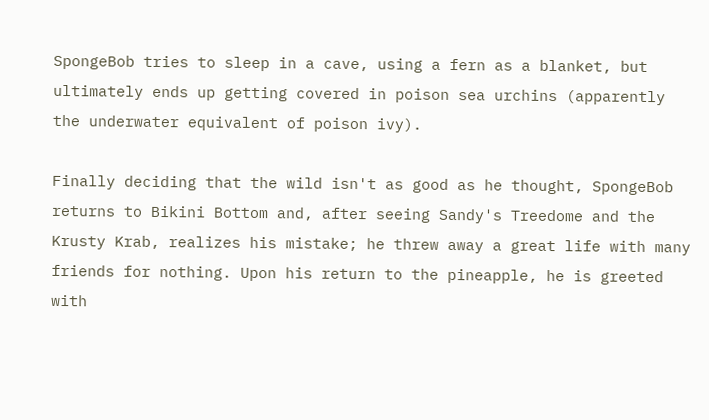SpongeBob tries to sleep in a cave, using a fern as a blanket, but ultimately ends up getting covered in poison sea urchins (apparently the underwater equivalent of poison ivy).

Finally deciding that the wild isn't as good as he thought, SpongeBob returns to Bikini Bottom and, after seeing Sandy's Treedome and the Krusty Krab, realizes his mistake; he threw away a great life with many friends for nothing. Upon his return to the pineapple, he is greeted with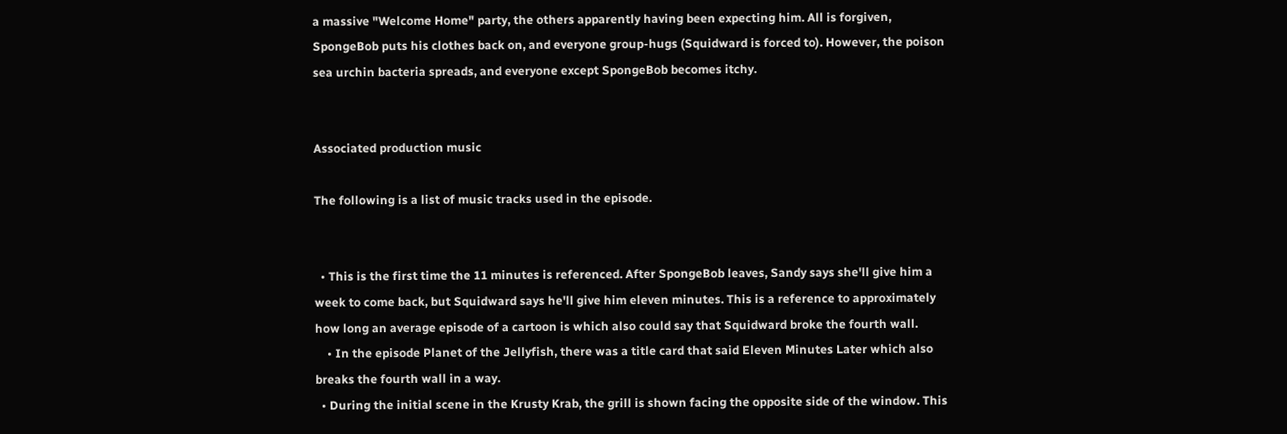a massive "Welcome Home" party, the others apparently having been expecting him. All is forgiven, SpongeBob puts his clothes back on, and everyone group-hugs (Squidward is forced to). However, the poison sea urchin bacteria spreads, and everyone except SpongeBob becomes itchy.


Associated production music

The following is a list of music tracks used in the episode.


  • This is the first time the 11 minutes is referenced. After SpongeBob leaves, Sandy says she'll give him a week to come back, but Squidward says he'll give him eleven minutes. This is a reference to approximately how long an average episode of a cartoon is which also could say that Squidward broke the fourth wall.
    • In the episode Planet of the Jellyfish, there was a title card that said Eleven Minutes Later which also breaks the fourth wall in a way.
  • During the initial scene in the Krusty Krab, the grill is shown facing the opposite side of the window. This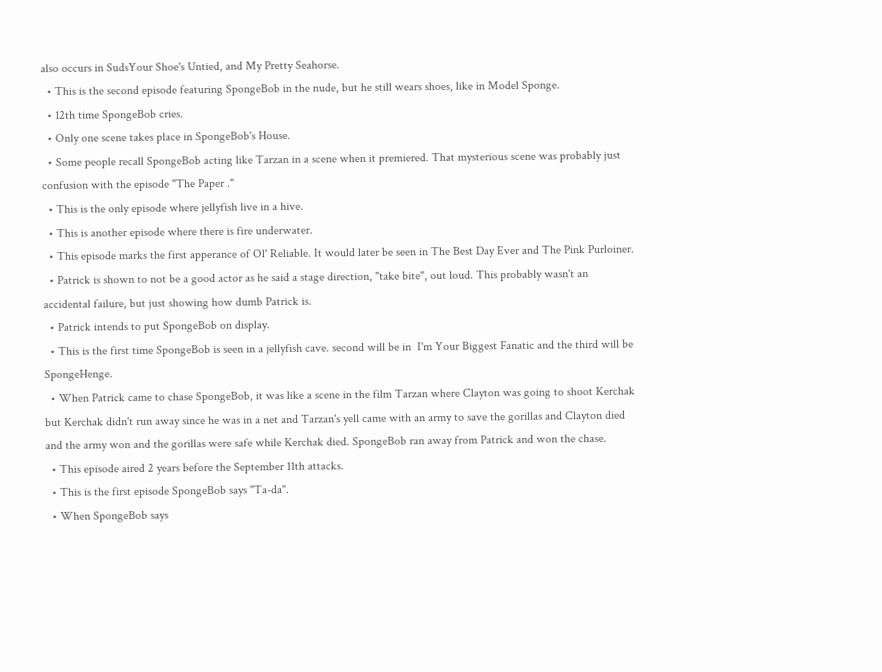also occurs in SudsYour Shoe's Untied, and My Pretty Seahorse.
  • This is the second episode featuring SpongeBob in the nude, but he still wears shoes, like in Model Sponge.
  • 12th time SpongeBob cries.
  • Only one scene takes place in SpongeBob's House.
  • Some people recall SpongeBob acting like Tarzan in a scene when it premiered. That mysterious scene was probably just confusion with the episode "The Paper ."
  • This is the only episode where jellyfish live in a hive.
  • This is another episode where there is fire underwater.
  • This episode marks the first apperance of Ol' Reliable. It would later be seen in The Best Day Ever and The Pink Purloiner.
  • Patrick is shown to not be a good actor as he said a stage direction, "take bite", out loud. This probably wasn't an accidental failure, but just showing how dumb Patrick is.
  • Patrick intends to put SpongeBob on display.
  • This is the first time SpongeBob is seen in a jellyfish cave. second will be in  I'm Your Biggest Fanatic and the third will be SpongeHenge.
  • When Patrick came to chase SpongeBob, it was like a scene in the film Tarzan where Clayton was going to shoot Kerchak but Kerchak didn't run away since he was in a net and Tarzan's yell came with an army to save the gorillas and Clayton died and the army won and the gorillas were safe while Kerchak died. SpongeBob ran away from Patrick and won the chase.
  • This episode aired 2 years before the September 11th attacks.
  • This is the first episode SpongeBob says "Ta-da".
  • When SpongeBob says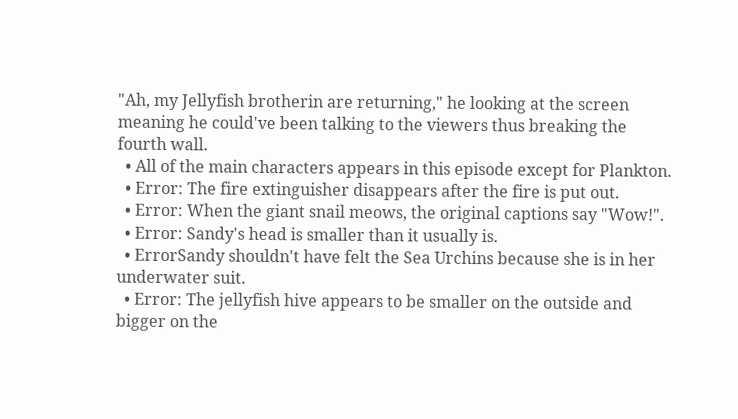"Ah, my Jellyfish brotherin are returning," he looking at the screen meaning he could've been talking to the viewers thus breaking the fourth wall.
  • All of the main characters appears in this episode except for Plankton.
  • Error: The fire extinguisher disappears after the fire is put out.
  • Error: When the giant snail meows, the original captions say "Wow!".
  • Error: Sandy's head is smaller than it usually is.
  • ErrorSandy shouldn't have felt the Sea Urchins because she is in her underwater suit.
  • Error: The jellyfish hive appears to be smaller on the outside and bigger on the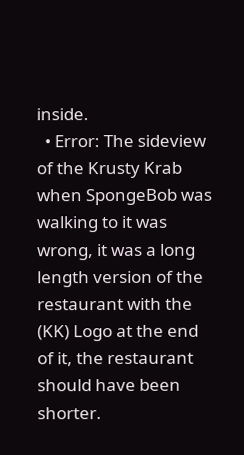inside.
  • Error: The sideview of the Krusty Krab when SpongeBob was walking to it was wrong, it was a long length version of the restaurant with the (KK) Logo at the end of it, the restaurant should have been shorter.